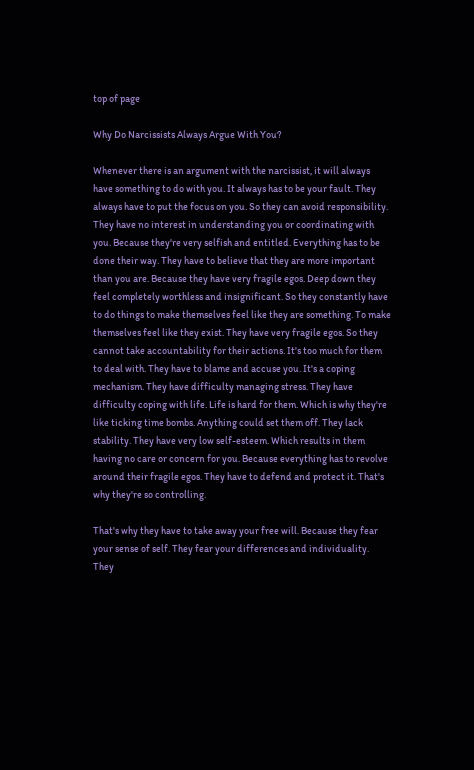top of page

Why Do Narcissists Always Argue With You?

Whenever there is an argument with the narcissist, it will always have something to do with you. It always has to be your fault. They always have to put the focus on you. So they can avoid responsibility. They have no interest in understanding you or coordinating with you. Because they're very selfish and entitled. Everything has to be done their way. They have to believe that they are more important than you are. Because they have very fragile egos. Deep down they feel completely worthless and insignificant. So they constantly have to do things to make themselves feel like they are something. To make themselves feel like they exist. They have very fragile egos. So they cannot take accountability for their actions. It's too much for them to deal with. They have to blame and accuse you. It's a coping mechanism. They have difficulty managing stress. They have difficulty coping with life. Life is hard for them. Which is why they're like ticking time bombs. Anything could set them off. They lack stability. They have very low self-esteem. Which results in them having no care or concern for you. Because everything has to revolve around their fragile egos. They have to defend and protect it. That's why they're so controlling.

That's why they have to take away your free will. Because they fear your sense of self. They fear your differences and individuality. They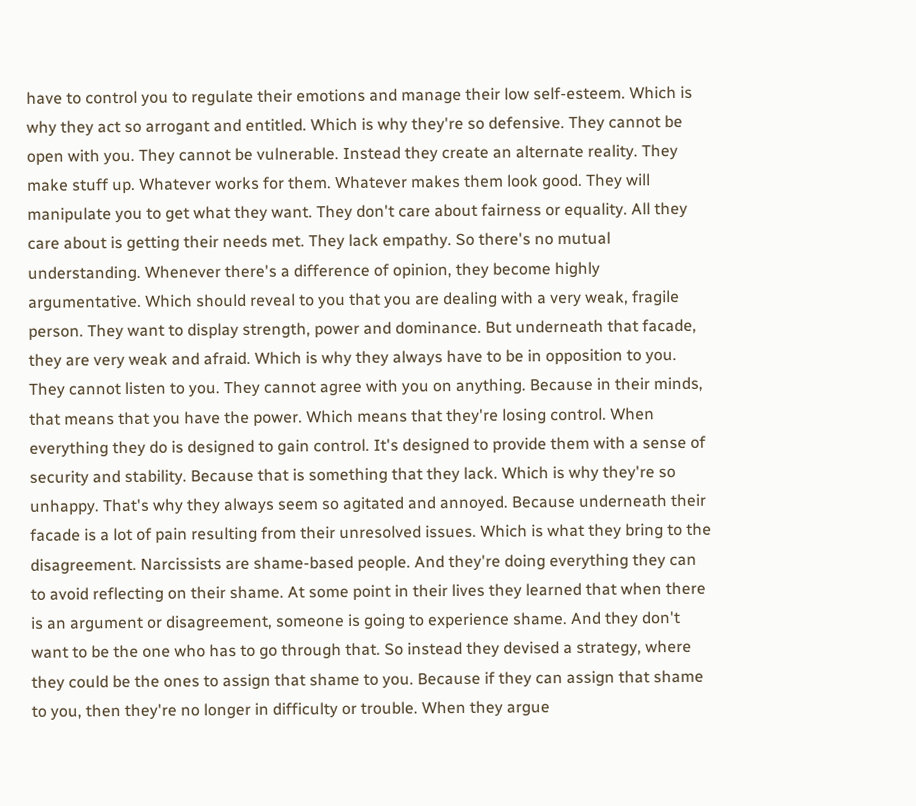have to control you to regulate their emotions and manage their low self-esteem. Which is why they act so arrogant and entitled. Which is why they're so defensive. They cannot be open with you. They cannot be vulnerable. Instead they create an alternate reality. They make stuff up. Whatever works for them. Whatever makes them look good. They will manipulate you to get what they want. They don't care about fairness or equality. All they care about is getting their needs met. They lack empathy. So there's no mutual understanding. Whenever there's a difference of opinion, they become highly argumentative. Which should reveal to you that you are dealing with a very weak, fragile person. They want to display strength, power and dominance. But underneath that facade, they are very weak and afraid. Which is why they always have to be in opposition to you. They cannot listen to you. They cannot agree with you on anything. Because in their minds, that means that you have the power. Which means that they're losing control. When everything they do is designed to gain control. It's designed to provide them with a sense of security and stability. Because that is something that they lack. Which is why they're so unhappy. That's why they always seem so agitated and annoyed. Because underneath their facade is a lot of pain resulting from their unresolved issues. Which is what they bring to the disagreement. Narcissists are shame-based people. And they're doing everything they can to avoid reflecting on their shame. At some point in their lives they learned that when there is an argument or disagreement, someone is going to experience shame. And they don't want to be the one who has to go through that. So instead they devised a strategy, where they could be the ones to assign that shame to you. Because if they can assign that shame to you, then they're no longer in difficulty or trouble. When they argue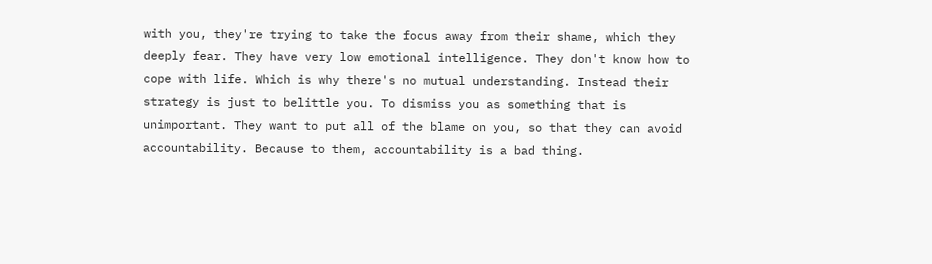with you, they're trying to take the focus away from their shame, which they deeply fear. They have very low emotional intelligence. They don't know how to cope with life. Which is why there's no mutual understanding. Instead their strategy is just to belittle you. To dismiss you as something that is unimportant. They want to put all of the blame on you, so that they can avoid accountability. Because to them, accountability is a bad thing.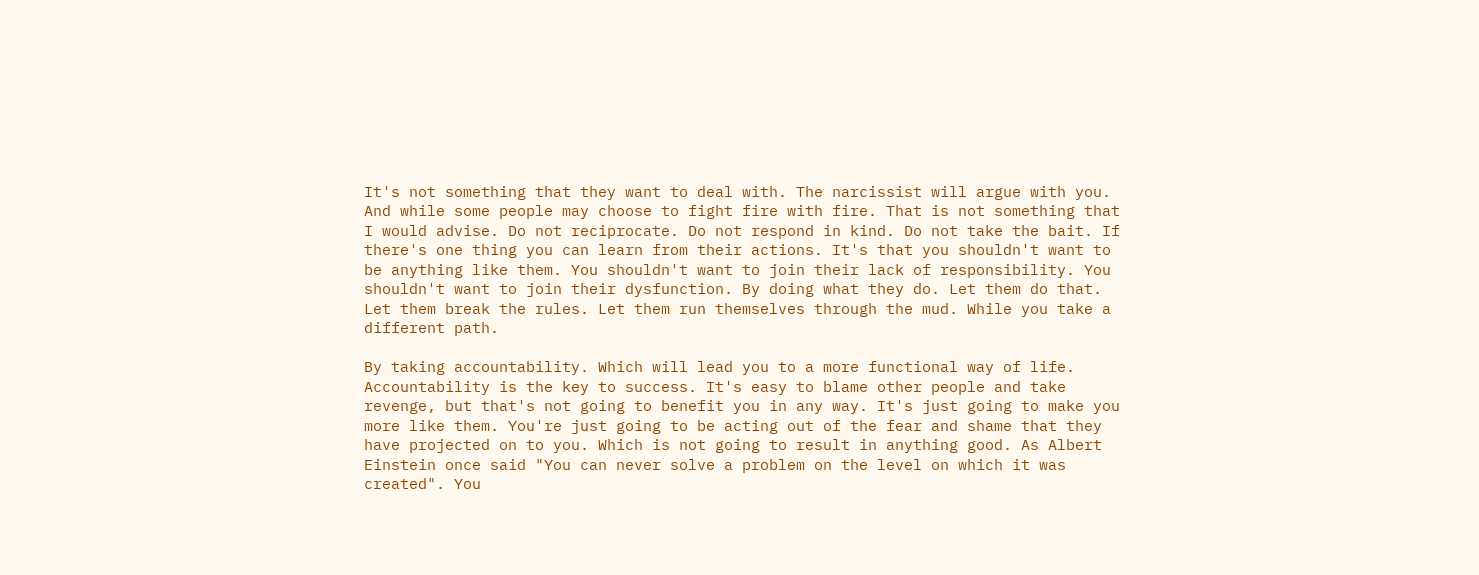It's not something that they want to deal with. The narcissist will argue with you. And while some people may choose to fight fire with fire. That is not something that I would advise. Do not reciprocate. Do not respond in kind. Do not take the bait. If there's one thing you can learn from their actions. It's that you shouldn't want to be anything like them. You shouldn't want to join their lack of responsibility. You shouldn't want to join their dysfunction. By doing what they do. Let them do that. Let them break the rules. Let them run themselves through the mud. While you take a different path.

By taking accountability. Which will lead you to a more functional way of life. Accountability is the key to success. It's easy to blame other people and take revenge, but that's not going to benefit you in any way. It's just going to make you more like them. You're just going to be acting out of the fear and shame that they have projected on to you. Which is not going to result in anything good. As Albert Einstein once said "You can never solve a problem on the level on which it was created". You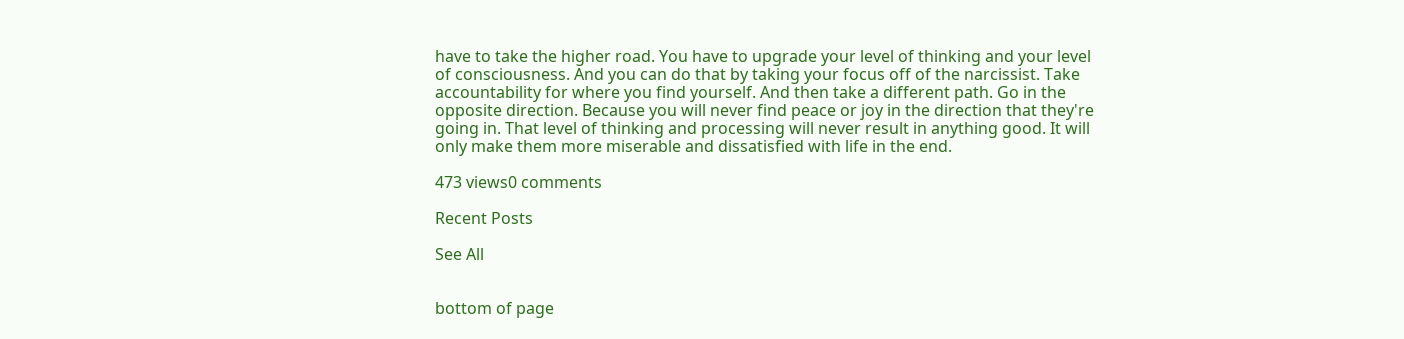have to take the higher road. You have to upgrade your level of thinking and your level of consciousness. And you can do that by taking your focus off of the narcissist. Take accountability for where you find yourself. And then take a different path. Go in the opposite direction. Because you will never find peace or joy in the direction that they're going in. That level of thinking and processing will never result in anything good. It will only make them more miserable and dissatisfied with life in the end.

473 views0 comments

Recent Posts

See All


bottom of page